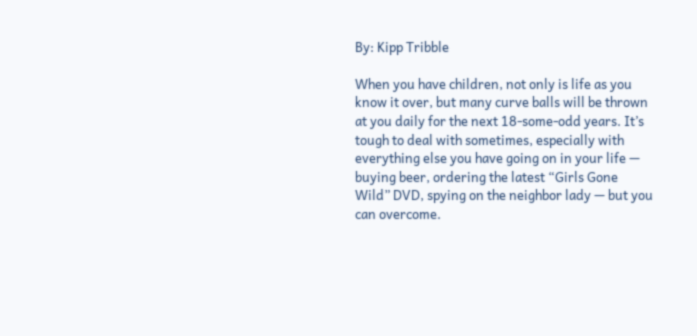By: Kipp Tribble

When you have children, not only is life as you know it over, but many curve balls will be thrown at you daily for the next 18-some-odd years. It’s tough to deal with sometimes, especially with everything else you have going on in your life — buying beer, ordering the latest “Girls Gone Wild” DVD, spying on the neighbor lady — but you can overcome.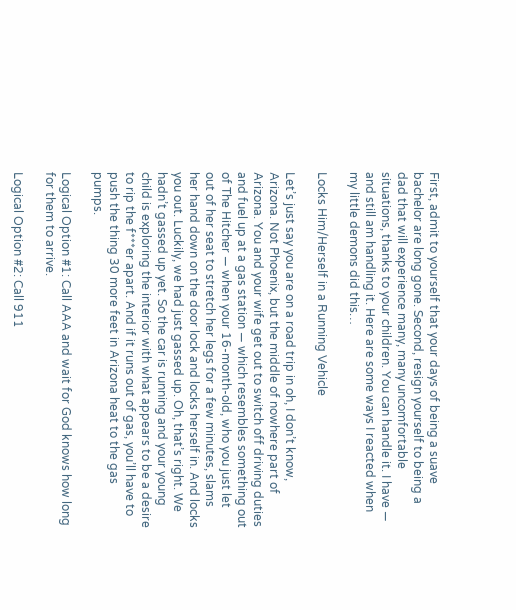First, admit to yourself that your days of being a suave bachelor are long gone. Second, resign yourself to being a dad that will experience many, many uncomfortable situations, thanks to your children. You can handle it. I have — and still am handling it. Here are some ways I reacted when my little demons did this…

Locks Him/Herself in a Running Vehicle

Let’s just say you are on a road trip in oh, I don’t know, Arizona. Not Phoenix, but the middle of nowhere part of Arizona. You and your wife get out to switch off driving duties and fuel up at a gas station — which resembles something out of The Hitcher — when your 16-month-old, who you just let out of her seat to stretch her legs for a few minutes, slams her hand down on the door lock and locks herself in. And locks you out. Luckily, we had just gassed up. Oh, that’s right. We hadn’t gassed up yet. So the car is running and your young child is exploring the interior with what appears to be a desire to rip the f***er apart. And if it runs out of gas, you’ll have to push the thing 30 more feet in Arizona heat to the gas pumps.

Logical Option #1: Call AAA and wait for God knows how long for them to arrive.

Logical Option #2: Call 911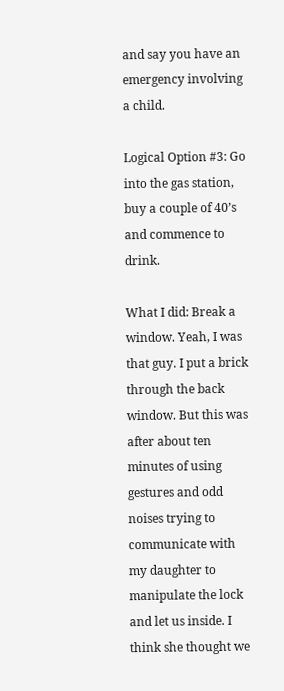and say you have an emergency involving a child.

Logical Option #3: Go into the gas station, buy a couple of 40’s and commence to drink.

What I did: Break a window. Yeah, I was that guy. I put a brick through the back window. But this was after about ten minutes of using gestures and odd noises trying to communicate with my daughter to manipulate the lock and let us inside. I think she thought we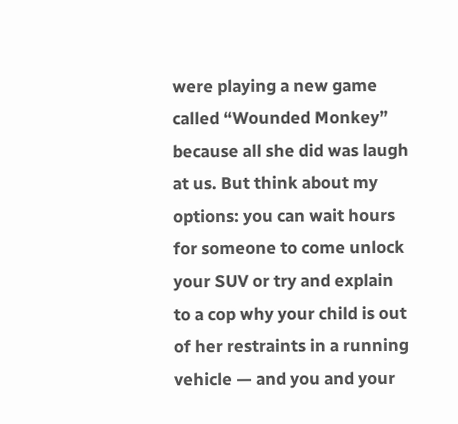were playing a new game called “Wounded Monkey” because all she did was laugh at us. But think about my options: you can wait hours for someone to come unlock your SUV or try and explain to a cop why your child is out of her restraints in a running vehicle — and you and your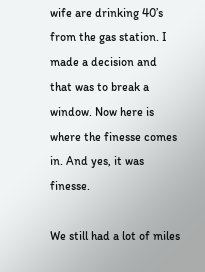wife are drinking 40’s from the gas station. I made a decision and that was to break a window. Now here is where the finesse comes in. And yes, it was finesse.

We still had a lot of miles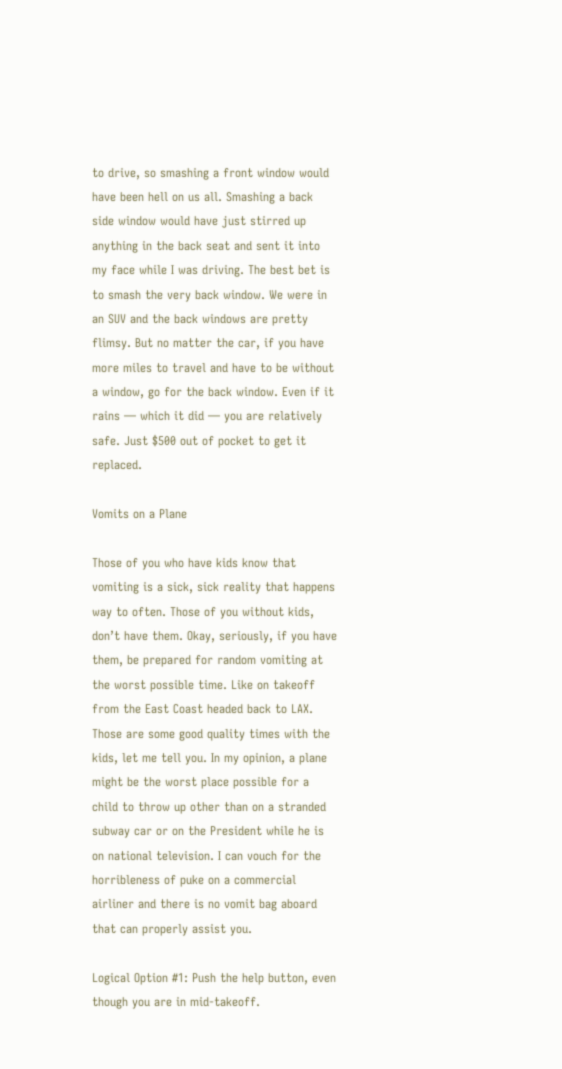to drive, so smashing a front window would have been hell on us all. Smashing a back side window would have just stirred up anything in the back seat and sent it into my face while I was driving. The best bet is to smash the very back window. We were in an SUV and the back windows are pretty flimsy. But no matter the car, if you have more miles to travel and have to be without a window, go for the back window. Even if it rains — which it did — you are relatively safe. Just $500 out of pocket to get it replaced.

Vomits on a Plane

Those of you who have kids know that vomiting is a sick, sick reality that happens way to often. Those of you without kids, don’t have them. Okay, seriously, if you have them, be prepared for random vomiting at the worst possible time. Like on takeoff from the East Coast headed back to LAX. Those are some good quality times with the kids, let me tell you. In my opinion, a plane might be the worst place possible for a child to throw up other than on a stranded subway car or on the President while he is on national television. I can vouch for the horribleness of puke on a commercial airliner and there is no vomit bag aboard that can properly assist you.

Logical Option #1: Push the help button, even though you are in mid-takeoff.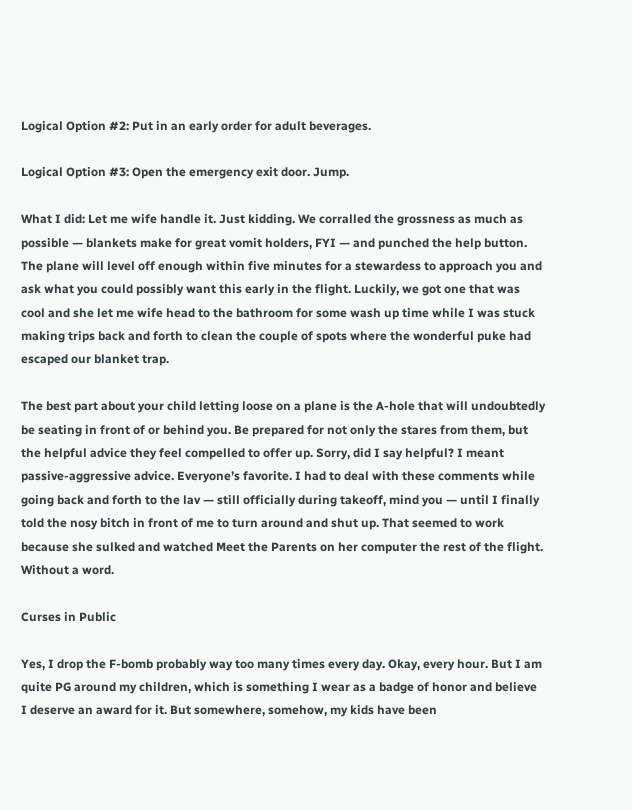Logical Option #2: Put in an early order for adult beverages.

Logical Option #3: Open the emergency exit door. Jump.

What I did: Let me wife handle it. Just kidding. We corralled the grossness as much as possible — blankets make for great vomit holders, FYI — and punched the help button. The plane will level off enough within five minutes for a stewardess to approach you and ask what you could possibly want this early in the flight. Luckily, we got one that was cool and she let me wife head to the bathroom for some wash up time while I was stuck making trips back and forth to clean the couple of spots where the wonderful puke had escaped our blanket trap.

The best part about your child letting loose on a plane is the A-hole that will undoubtedly be seating in front of or behind you. Be prepared for not only the stares from them, but the helpful advice they feel compelled to offer up. Sorry, did I say helpful? I meant passive-aggressive advice. Everyone’s favorite. I had to deal with these comments while going back and forth to the lav — still officially during takeoff, mind you — until I finally told the nosy bitch in front of me to turn around and shut up. That seemed to work because she sulked and watched Meet the Parents on her computer the rest of the flight. Without a word.

Curses in Public

Yes, I drop the F-bomb probably way too many times every day. Okay, every hour. But I am quite PG around my children, which is something I wear as a badge of honor and believe I deserve an award for it. But somewhere, somehow, my kids have been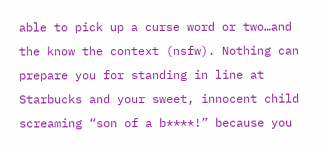able to pick up a curse word or two…and the know the context (nsfw). Nothing can prepare you for standing in line at Starbucks and your sweet, innocent child screaming “son of a b****!” because you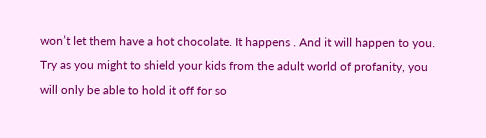won’t let them have a hot chocolate. It happens . And it will happen to you. Try as you might to shield your kids from the adult world of profanity, you will only be able to hold it off for so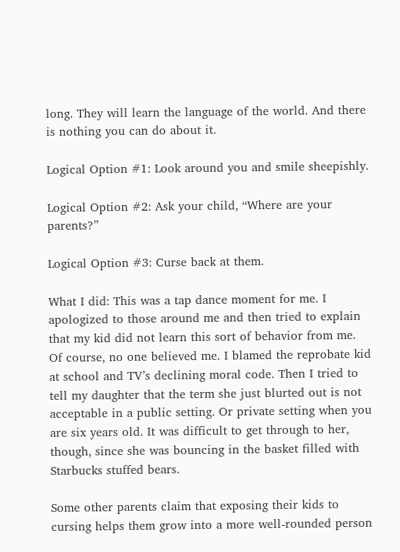long. They will learn the language of the world. And there is nothing you can do about it.

Logical Option #1: Look around you and smile sheepishly.

Logical Option #2: Ask your child, “Where are your parents?”

Logical Option #3: Curse back at them.

What I did: This was a tap dance moment for me. I apologized to those around me and then tried to explain that my kid did not learn this sort of behavior from me. Of course, no one believed me. I blamed the reprobate kid at school and TV’s declining moral code. Then I tried to tell my daughter that the term she just blurted out is not acceptable in a public setting. Or private setting when you are six years old. It was difficult to get through to her, though, since she was bouncing in the basket filled with Starbucks stuffed bears.

Some other parents claim that exposing their kids to cursing helps them grow into a more well-rounded person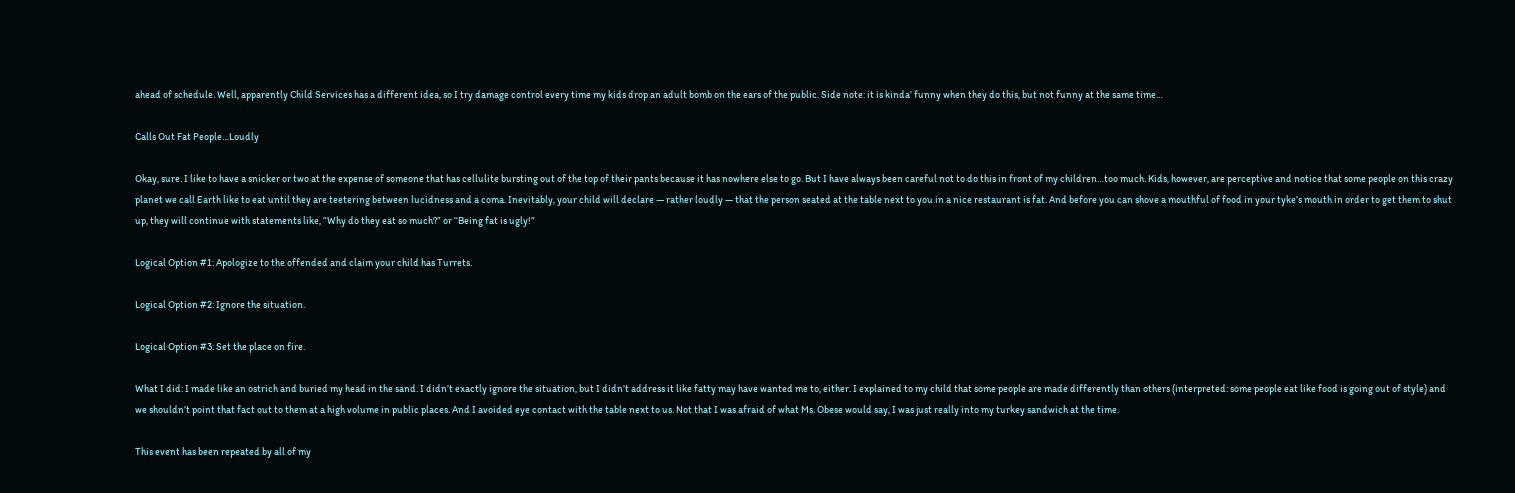ahead of schedule. Well, apparently Child Services has a different idea, so I try damage control every time my kids drop an adult bomb on the ears of the public. Side note: it is kinda’ funny when they do this, but not funny at the same time…

Calls Out Fat People…Loudly

Okay, sure. I like to have a snicker or two at the expense of someone that has cellulite bursting out of the top of their pants because it has nowhere else to go. But I have always been careful not to do this in front of my children…too much. Kids, however, are perceptive and notice that some people on this crazy planet we call Earth like to eat until they are teetering between lucidness and a coma. Inevitably, your child will declare — rather loudly — that the person seated at the table next to you in a nice restaurant is fat. And before you can shove a mouthful of food in your tyke’s mouth in order to get them to shut up, they will continue with statements like, “Why do they eat so much?” or “Being fat is ugly!”

Logical Option #1: Apologize to the offended and claim your child has Turrets.

Logical Option #2: Ignore the situation.

Logical Option #3: Set the place on fire.

What I did: I made like an ostrich and buried my head in the sand. I didn’t exactly ignore the situation, but I didn’t address it like fatty may have wanted me to, either. I explained to my child that some people are made differently than others (interpreted: some people eat like food is going out of style) and we shouldn’t point that fact out to them at a high volume in public places. And I avoided eye contact with the table next to us. Not that I was afraid of what Ms. Obese would say, I was just really into my turkey sandwich at the time.

This event has been repeated by all of my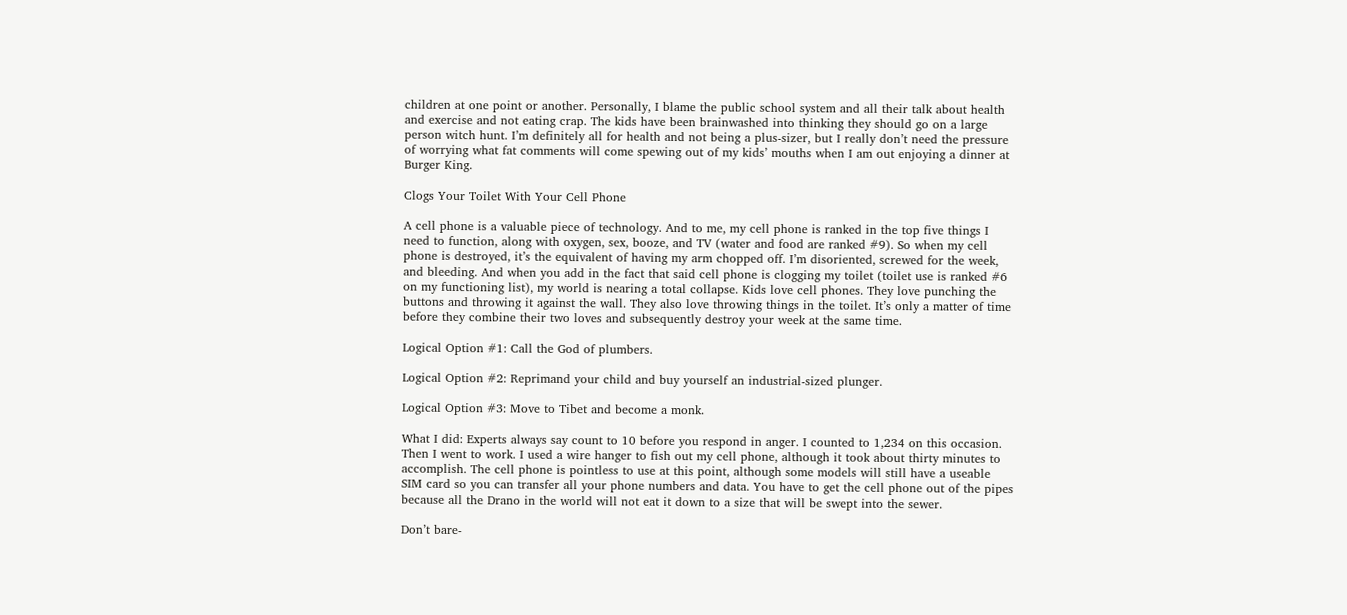children at one point or another. Personally, I blame the public school system and all their talk about health and exercise and not eating crap. The kids have been brainwashed into thinking they should go on a large person witch hunt. I’m definitely all for health and not being a plus-sizer, but I really don’t need the pressure of worrying what fat comments will come spewing out of my kids’ mouths when I am out enjoying a dinner at Burger King.

Clogs Your Toilet With Your Cell Phone

A cell phone is a valuable piece of technology. And to me, my cell phone is ranked in the top five things I need to function, along with oxygen, sex, booze, and TV (water and food are ranked #9). So when my cell phone is destroyed, it’s the equivalent of having my arm chopped off. I’m disoriented, screwed for the week, and bleeding. And when you add in the fact that said cell phone is clogging my toilet (toilet use is ranked #6 on my functioning list), my world is nearing a total collapse. Kids love cell phones. They love punching the buttons and throwing it against the wall. They also love throwing things in the toilet. It’s only a matter of time before they combine their two loves and subsequently destroy your week at the same time.

Logical Option #1: Call the God of plumbers.

Logical Option #2: Reprimand your child and buy yourself an industrial-sized plunger.

Logical Option #3: Move to Tibet and become a monk.

What I did: Experts always say count to 10 before you respond in anger. I counted to 1,234 on this occasion. Then I went to work. I used a wire hanger to fish out my cell phone, although it took about thirty minutes to accomplish. The cell phone is pointless to use at this point, although some models will still have a useable SIM card so you can transfer all your phone numbers and data. You have to get the cell phone out of the pipes because all the Drano in the world will not eat it down to a size that will be swept into the sewer.

Don’t bare-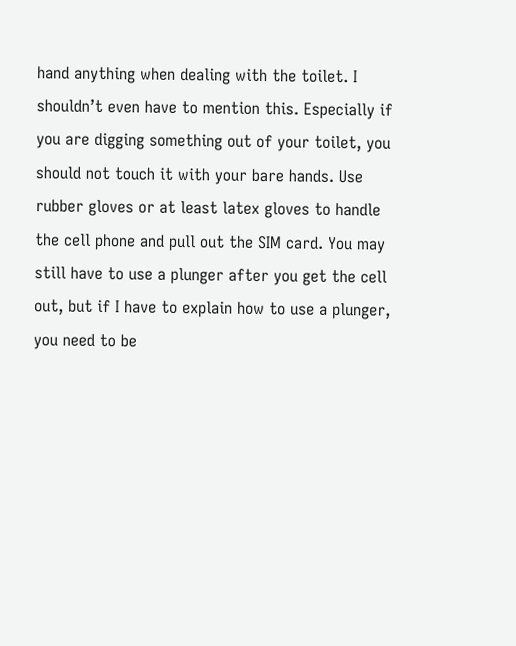hand anything when dealing with the toilet. I shouldn’t even have to mention this. Especially if you are digging something out of your toilet, you should not touch it with your bare hands. Use rubber gloves or at least latex gloves to handle the cell phone and pull out the SIM card. You may still have to use a plunger after you get the cell out, but if I have to explain how to use a plunger, you need to be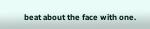beat about the face with one.